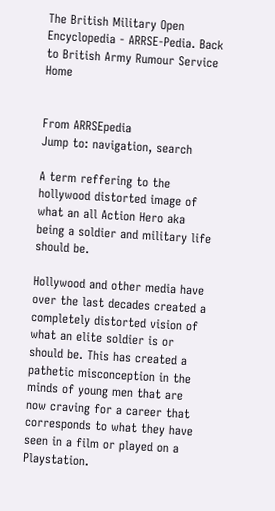The British Military Open Encyclopedia - ARRSE-Pedia. Back to British Army Rumour Service Home


From ARRSEpedia
Jump to: navigation, search

A term reffering to the hollywood distorted image of what an all Action Hero aka being a soldier and military life should be.

Hollywood and other media have over the last decades created a completely distorted vision of what an elite soldier is or should be. This has created a pathetic misconception in the minds of young men that are now craving for a career that corresponds to what they have seen in a film or played on a Playstation.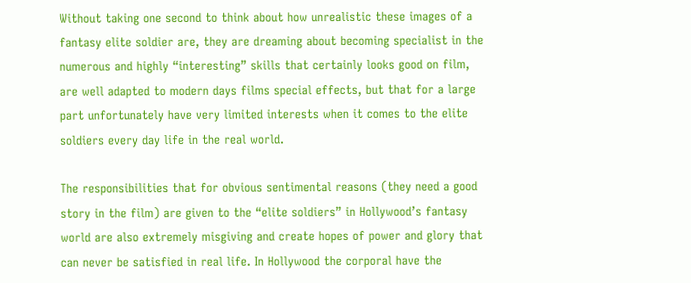Without taking one second to think about how unrealistic these images of a fantasy elite soldier are, they are dreaming about becoming specialist in the numerous and highly “interesting” skills that certainly looks good on film, are well adapted to modern days films special effects, but that for a large part unfortunately have very limited interests when it comes to the elite soldiers every day life in the real world.

The responsibilities that for obvious sentimental reasons (they need a good story in the film) are given to the “elite soldiers” in Hollywood’s fantasy world are also extremely misgiving and create hopes of power and glory that can never be satisfied in real life. In Hollywood the corporal have the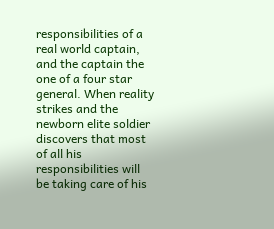responsibilities of a real world captain, and the captain the one of a four star general. When reality strikes and the newborn elite soldier discovers that most of all his responsibilities will be taking care of his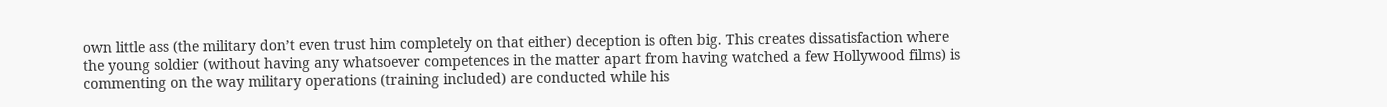own little ass (the military don’t even trust him completely on that either) deception is often big. This creates dissatisfaction where the young soldier (without having any whatsoever competences in the matter apart from having watched a few Hollywood films) is commenting on the way military operations (training included) are conducted while his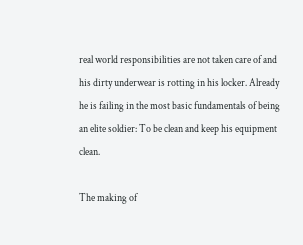real world responsibilities are not taken care of and his dirty underwear is rotting in his locker. Already he is failing in the most basic fundamentals of being an elite soldier: To be clean and keep his equipment clean.

The making of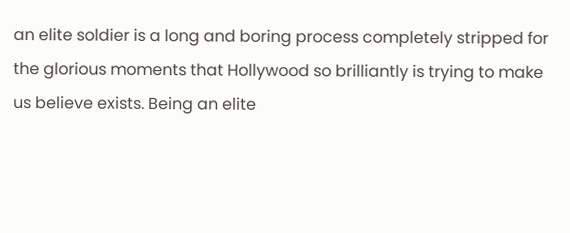an elite soldier is a long and boring process completely stripped for the glorious moments that Hollywood so brilliantly is trying to make us believe exists. Being an elite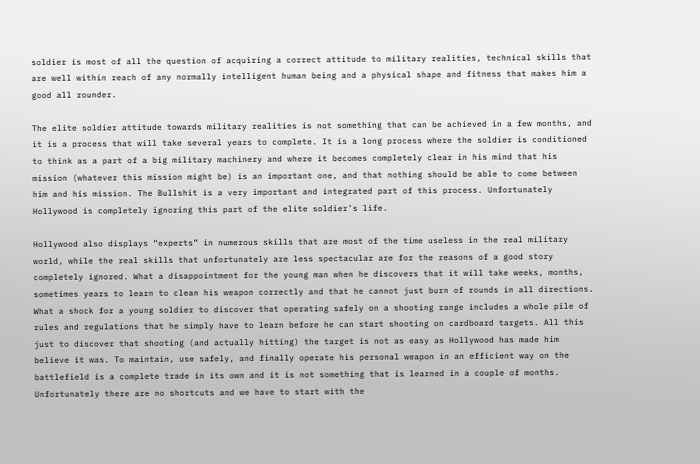soldier is most of all the question of acquiring a correct attitude to military realities, technical skills that are well within reach of any normally intelligent human being and a physical shape and fitness that makes him a good all rounder.

The elite soldier attitude towards military realities is not something that can be achieved in a few months, and it is a process that will take several years to complete. It is a long process where the soldier is conditioned to think as a part of a big military machinery and where it becomes completely clear in his mind that his mission (whatever this mission might be) is an important one, and that nothing should be able to come between him and his mission. The Bullshit is a very important and integrated part of this process. Unfortunately Hollywood is completely ignoring this part of the elite soldier’s life.

Hollywood also displays “experts” in numerous skills that are most of the time useless in the real military world, while the real skills that unfortunately are less spectacular are for the reasons of a good story completely ignored. What a disappointment for the young man when he discovers that it will take weeks, months, sometimes years to learn to clean his weapon correctly and that he cannot just burn of rounds in all directions. What a shock for a young soldier to discover that operating safely on a shooting range includes a whole pile of rules and regulations that he simply have to learn before he can start shooting on cardboard targets. All this just to discover that shooting (and actually hitting) the target is not as easy as Hollywood has made him believe it was. To maintain, use safely, and finally operate his personal weapon in an efficient way on the battlefield is a complete trade in its own and it is not something that is learned in a couple of months. Unfortunately there are no shortcuts and we have to start with the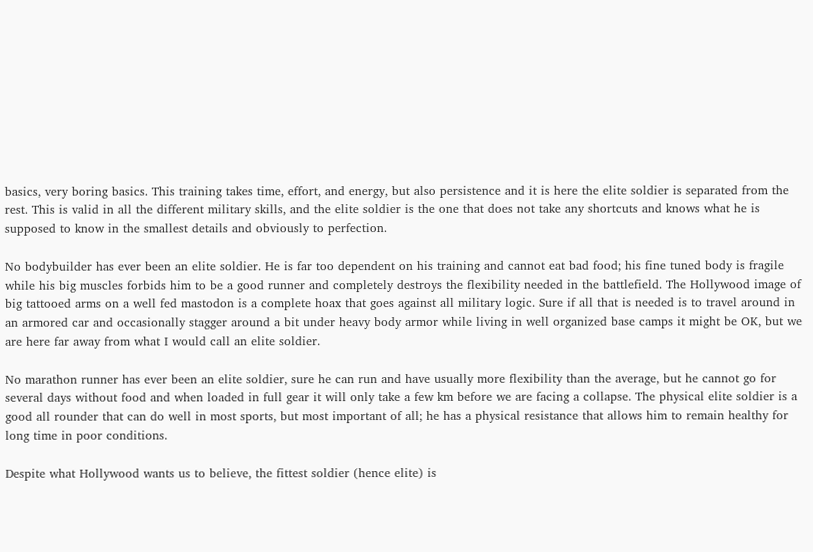basics, very boring basics. This training takes time, effort, and energy, but also persistence and it is here the elite soldier is separated from the rest. This is valid in all the different military skills, and the elite soldier is the one that does not take any shortcuts and knows what he is supposed to know in the smallest details and obviously to perfection.

No bodybuilder has ever been an elite soldier. He is far too dependent on his training and cannot eat bad food; his fine tuned body is fragile while his big muscles forbids him to be a good runner and completely destroys the flexibility needed in the battlefield. The Hollywood image of big tattooed arms on a well fed mastodon is a complete hoax that goes against all military logic. Sure if all that is needed is to travel around in an armored car and occasionally stagger around a bit under heavy body armor while living in well organized base camps it might be OK, but we are here far away from what I would call an elite soldier.

No marathon runner has ever been an elite soldier, sure he can run and have usually more flexibility than the average, but he cannot go for several days without food and when loaded in full gear it will only take a few km before we are facing a collapse. The physical elite soldier is a good all rounder that can do well in most sports, but most important of all; he has a physical resistance that allows him to remain healthy for long time in poor conditions.

Despite what Hollywood wants us to believe, the fittest soldier (hence elite) is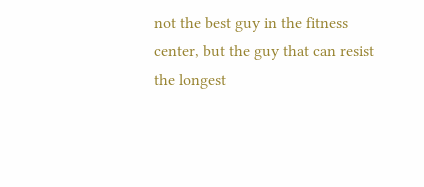not the best guy in the fitness center, but the guy that can resist the longest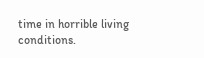time in horrible living conditions.